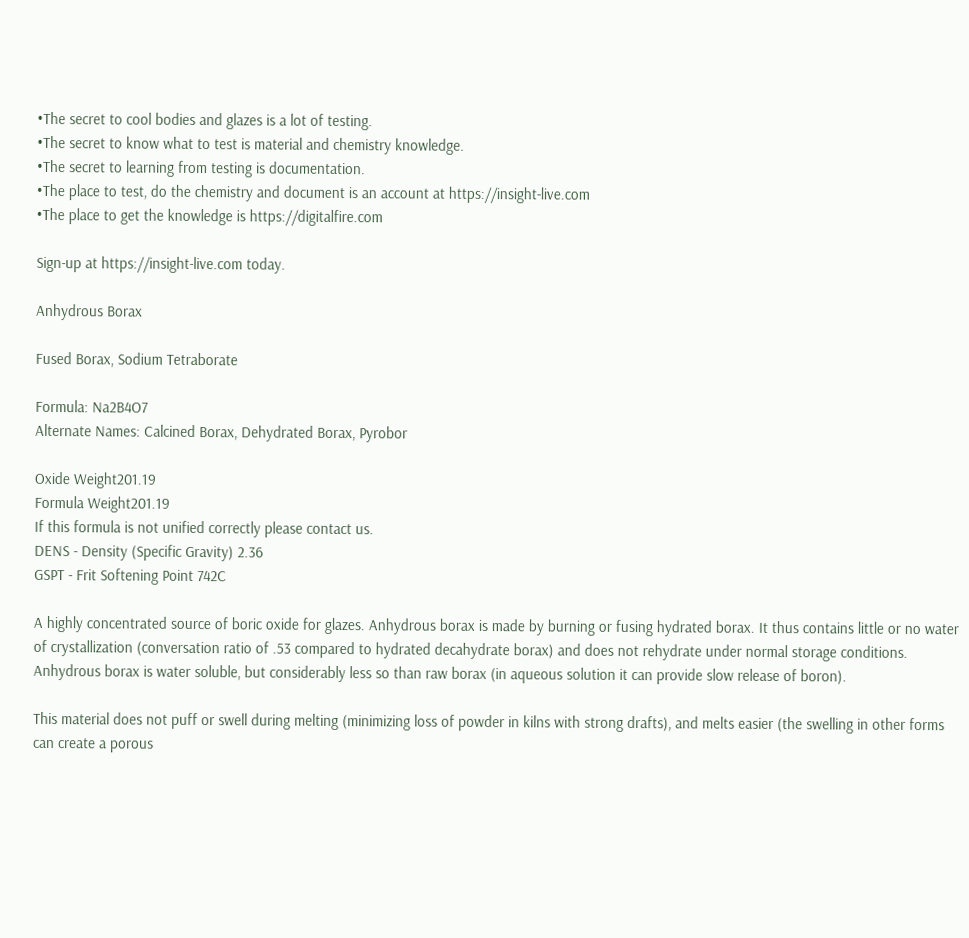•The secret to cool bodies and glazes is a lot of testing.
•The secret to know what to test is material and chemistry knowledge.
•The secret to learning from testing is documentation.
•The place to test, do the chemistry and document is an account at https://insight-live.com
•The place to get the knowledge is https://digitalfire.com

Sign-up at https://insight-live.com today.

Anhydrous Borax

Fused Borax, Sodium Tetraborate

Formula: Na2B4O7
Alternate Names: Calcined Borax, Dehydrated Borax, Pyrobor

Oxide Weight201.19
Formula Weight201.19
If this formula is not unified correctly please contact us.
DENS - Density (Specific Gravity) 2.36
GSPT - Frit Softening Point 742C

A highly concentrated source of boric oxide for glazes. Anhydrous borax is made by burning or fusing hydrated borax. It thus contains little or no water of crystallization (conversation ratio of .53 compared to hydrated decahydrate borax) and does not rehydrate under normal storage conditions. Anhydrous borax is water soluble, but considerably less so than raw borax (in aqueous solution it can provide slow release of boron).

This material does not puff or swell during melting (minimizing loss of powder in kilns with strong drafts), and melts easier (the swelling in other forms can create a porous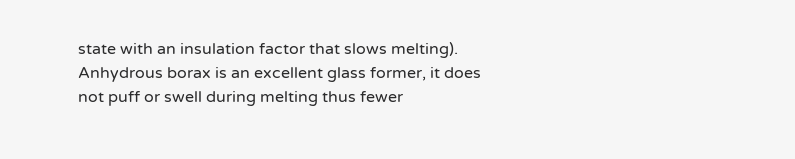state with an insulation factor that slows melting). Anhydrous borax is an excellent glass former, it does not puff or swell during melting thus fewer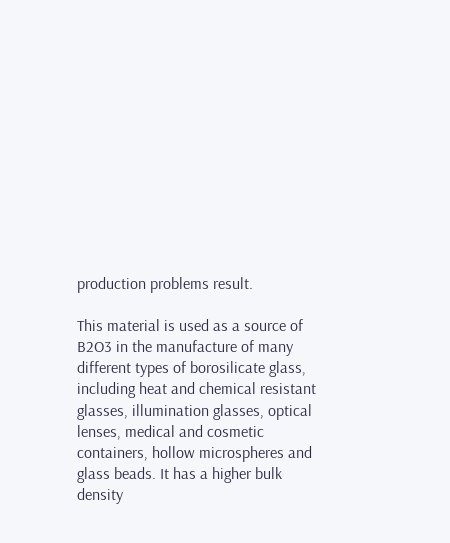production problems result.

This material is used as a source of B2O3 in the manufacture of many different types of borosilicate glass, including heat and chemical resistant glasses, illumination glasses, optical lenses, medical and cosmetic containers, hollow microspheres and glass beads. It has a higher bulk density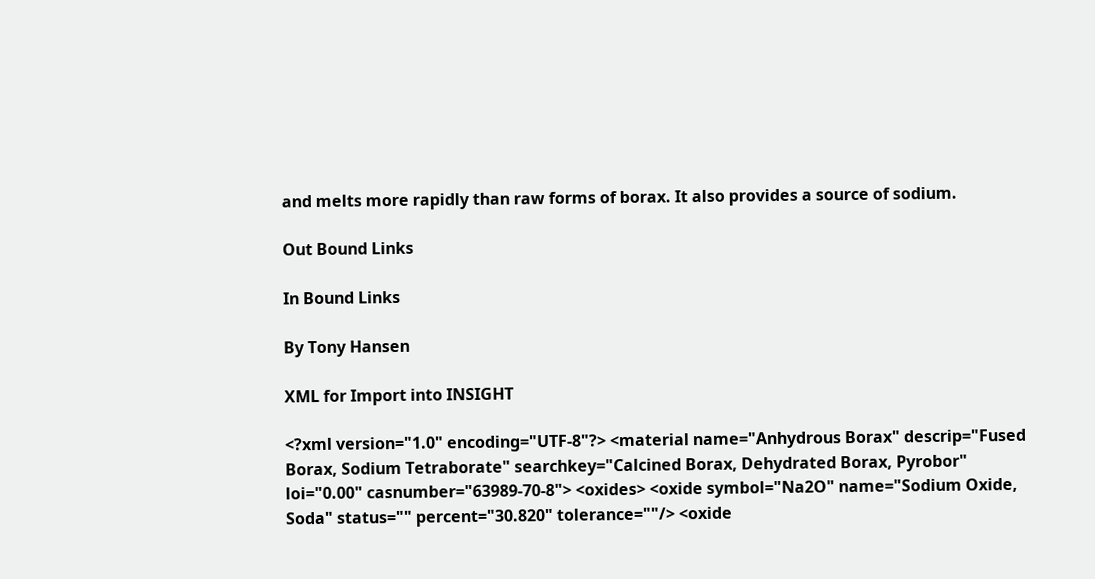and melts more rapidly than raw forms of borax. It also provides a source of sodium.

Out Bound Links

In Bound Links

By Tony Hansen

XML for Import into INSIGHT

<?xml version="1.0" encoding="UTF-8"?> <material name="Anhydrous Borax" descrip="Fused Borax, Sodium Tetraborate" searchkey="Calcined Borax, Dehydrated Borax, Pyrobor" loi="0.00" casnumber="63989-70-8"> <oxides> <oxide symbol="Na2O" name="Sodium Oxide, Soda" status="" percent="30.820" tolerance=""/> <oxide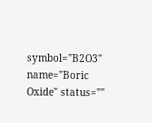symbol="B2O3" name="Boric Oxide" status=""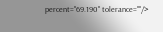percent="69.190" tolerance=""/>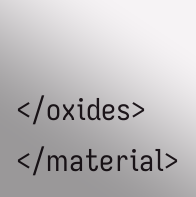</oxides> </material>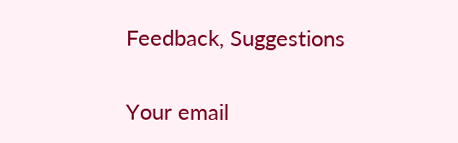Feedback, Suggestions

Your email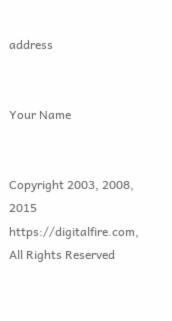address


Your Name


Copyright 2003, 2008, 2015 https://digitalfire.com, All Rights Reserved